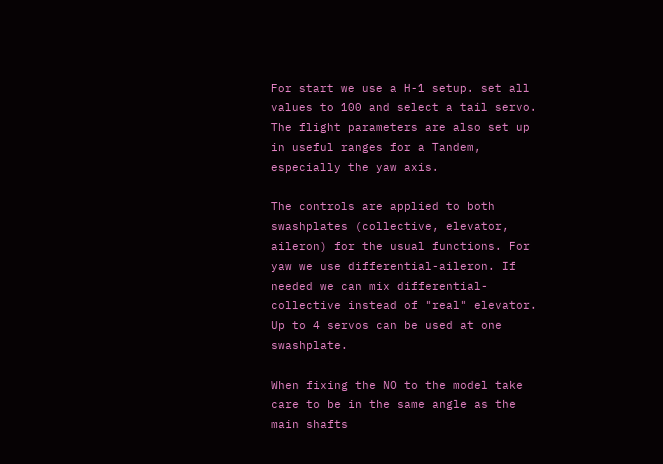For start we use a H-1 setup. set all values to 100 and select a tail servo. The flight parameters are also set up in useful ranges for a Tandem, especially the yaw axis.

The controls are applied to both swashplates (collective, elevator, aileron) for the usual functions. For yaw we use differential-aileron. If needed we can mix differential-collective instead of "real" elevator. Up to 4 servos can be used at one swashplate.

When fixing the NO to the model take care to be in the same angle as the main shafts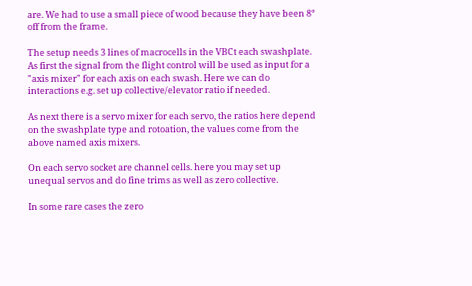are. We had to use a small piece of wood because they have been 8° off from the frame.

The setup needs 3 lines of macrocells in the VBCt each swashplate. As first the signal from the flight control will be used as input for a "axis mixer" for each axis on each swash. Here we can do interactions e.g. set up collective/elevator ratio if needed.

As next there is a servo mixer for each servo, the ratios here depend on the swashplate type and rotoation, the values come from the above named axis mixers.

On each servo socket are channel cells. here you may set up unequal servos and do fine trims as well as zero collective.

In some rare cases the zero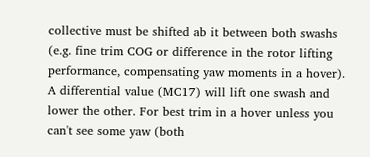collective must be shifted ab it between both swashs (e.g. fine trim COG or difference in the rotor lifting performance, compensating yaw moments in a hover). A differential value (MC17) will lift one swash and lower the other. For best trim in a hover unless you can't see some yaw (both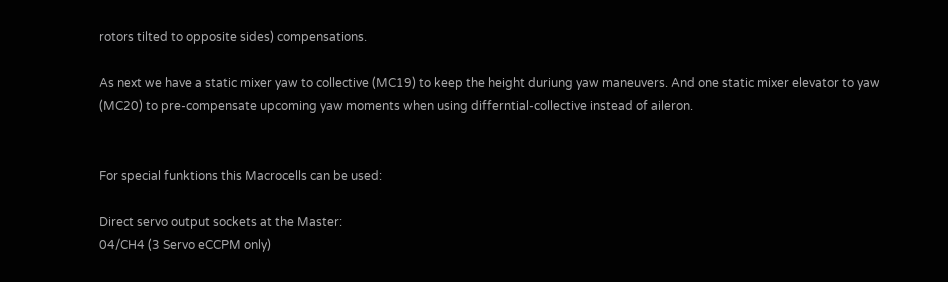rotors tilted to opposite sides) compensations.

As next we have a static mixer yaw to collective (MC19) to keep the height duriung yaw maneuvers. And one static mixer elevator to yaw (MC20) to pre-compensate upcoming yaw moments when using differntial-collective instead of aileron.


For special funktions this Macrocells can be used:

Direct servo output sockets at the Master:
04/CH4 (3 Servo eCCPM only)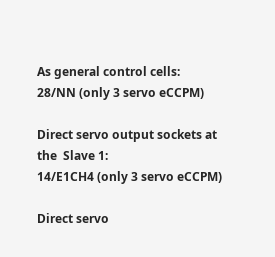As general control cells:
28/NN (only 3 servo eCCPM)

Direct servo output sockets at the  Slave 1:
14/E1CH4 (only 3 servo eCCPM)

Direct servo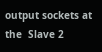output sockets at the  Slave 2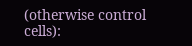(otherwise control cells):